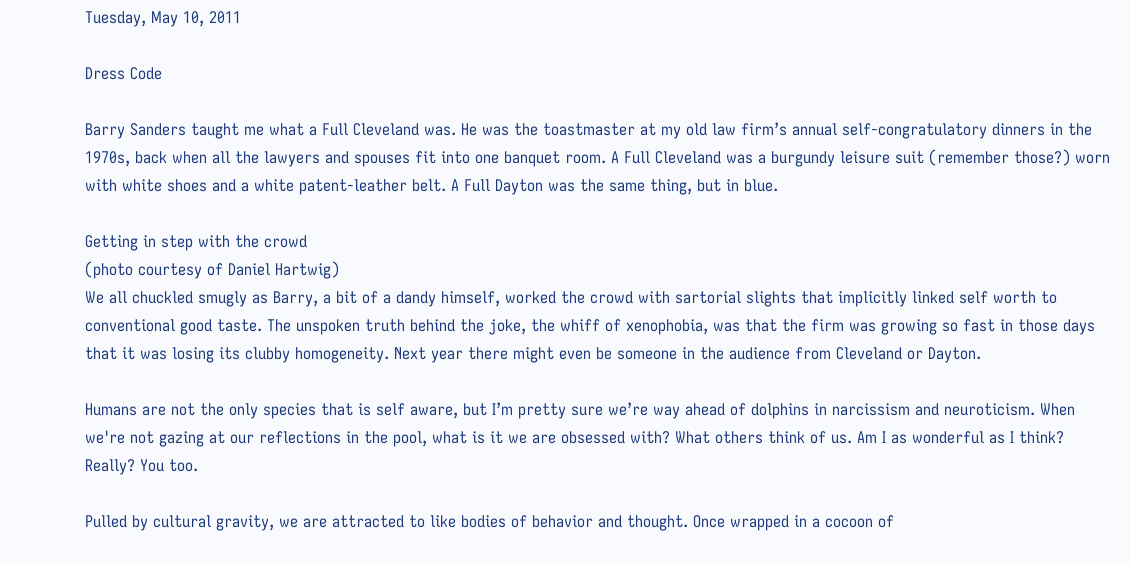Tuesday, May 10, 2011

Dress Code

Barry Sanders taught me what a Full Cleveland was. He was the toastmaster at my old law firm’s annual self-congratulatory dinners in the 1970s, back when all the lawyers and spouses fit into one banquet room. A Full Cleveland was a burgundy leisure suit (remember those?) worn with white shoes and a white patent-leather belt. A Full Dayton was the same thing, but in blue.

Getting in step with the crowd
(photo courtesy of Daniel Hartwig)
We all chuckled smugly as Barry, a bit of a dandy himself, worked the crowd with sartorial slights that implicitly linked self worth to conventional good taste. The unspoken truth behind the joke, the whiff of xenophobia, was that the firm was growing so fast in those days that it was losing its clubby homogeneity. Next year there might even be someone in the audience from Cleveland or Dayton.

Humans are not the only species that is self aware, but I’m pretty sure we’re way ahead of dolphins in narcissism and neuroticism. When we're not gazing at our reflections in the pool, what is it we are obsessed with? What others think of us. Am I as wonderful as I think? Really? You too.

Pulled by cultural gravity, we are attracted to like bodies of behavior and thought. Once wrapped in a cocoon of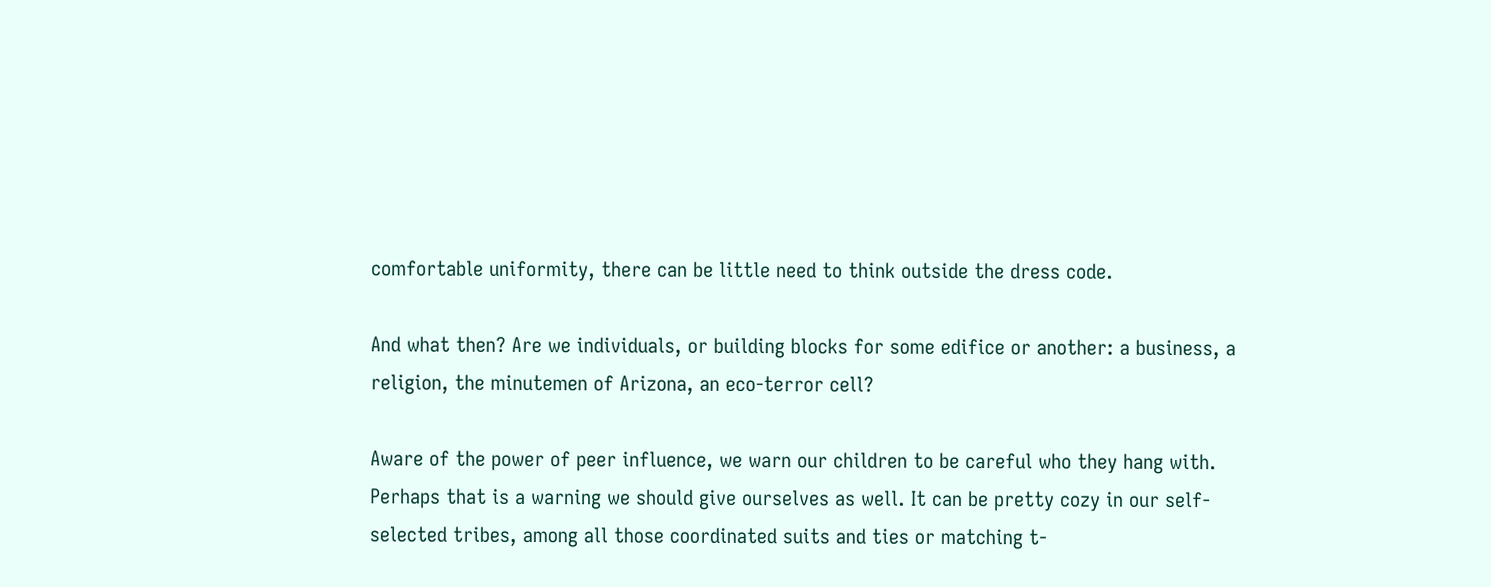comfortable uniformity, there can be little need to think outside the dress code.

And what then? Are we individuals, or building blocks for some edifice or another: a business, a religion, the minutemen of Arizona, an eco-terror cell?

Aware of the power of peer influence, we warn our children to be careful who they hang with. Perhaps that is a warning we should give ourselves as well. It can be pretty cozy in our self-selected tribes, among all those coordinated suits and ties or matching t-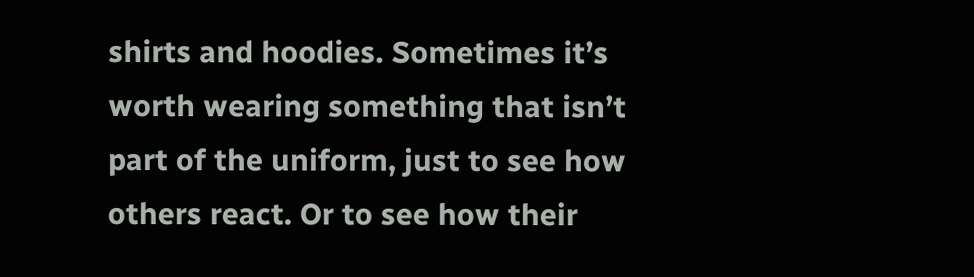shirts and hoodies. Sometimes it’s worth wearing something that isn’t part of the uniform, just to see how others react. Or to see how their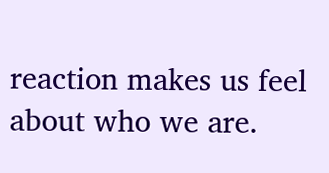reaction makes us feel about who we are.